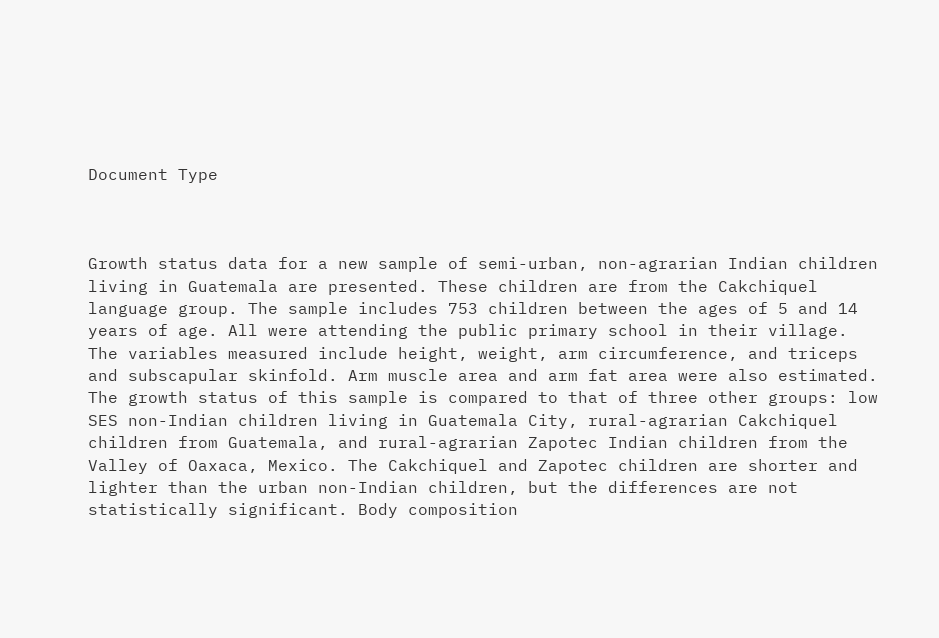Document Type



Growth status data for a new sample of semi-urban, non-agrarian Indian children living in Guatemala are presented. These children are from the Cakchiquel language group. The sample includes 753 children between the ages of 5 and 14 years of age. All were attending the public primary school in their village. The variables measured include height, weight, arm circumference, and triceps and subscapular skinfold. Arm muscle area and arm fat area were also estimated. The growth status of this sample is compared to that of three other groups: low SES non-Indian children living in Guatemala City, rural-agrarian Cakchiquel children from Guatemala, and rural-agrarian Zapotec Indian children from the Valley of Oaxaca, Mexico. The Cakchiquel and Zapotec children are shorter and lighter than the urban non-Indian children, but the differences are not statistically significant. Body composition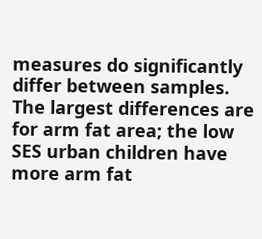measures do significantly differ between samples. The largest differences are for arm fat area; the low SES urban children have more arm fat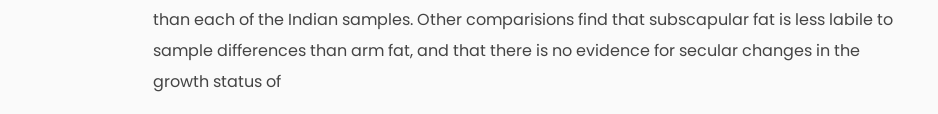than each of the Indian samples. Other comparisions find that subscapular fat is less labile to sample differences than arm fat, and that there is no evidence for secular changes in the growth status of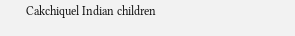Cakchiquel Indian children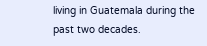living in Guatemala during the past two decades.